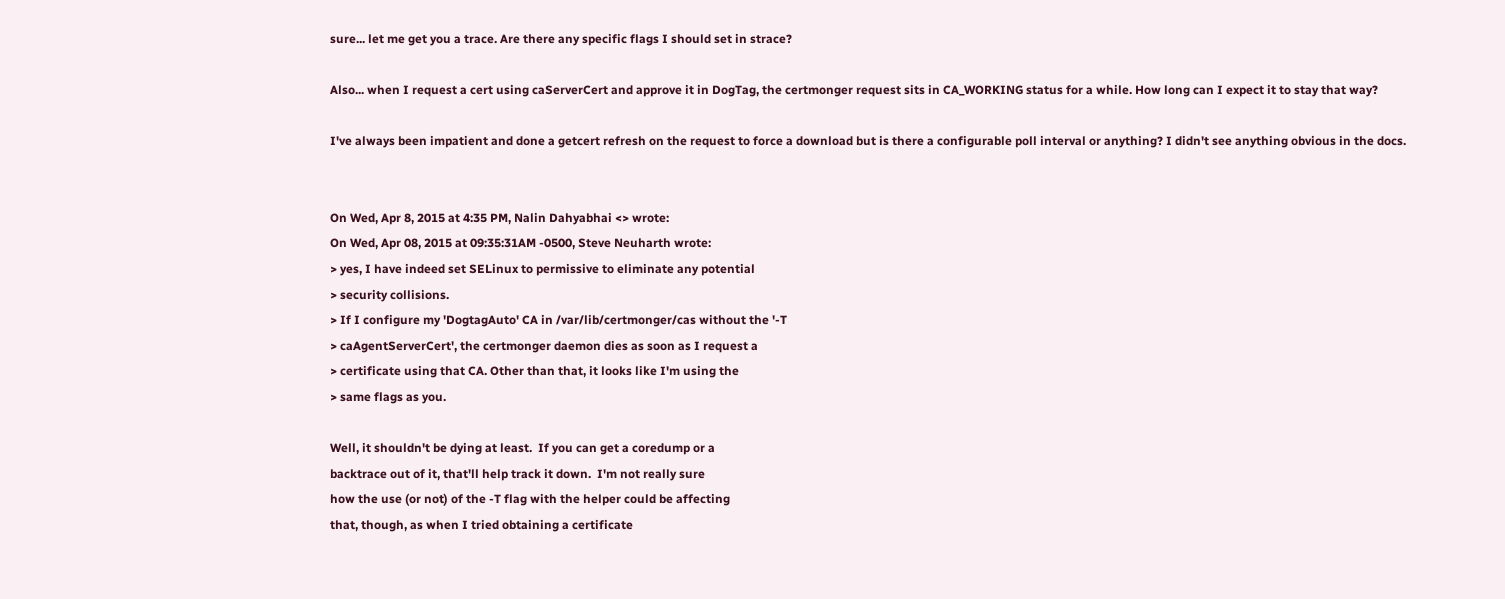sure... let me get you a trace. Are there any specific flags I should set in strace?

Also... when I request a cert using caServerCert and approve it in DogTag, the certmonger request sits in CA_WORKING status for a while. How long can I expect it to stay that way?

I've always been impatient and done a getcert refresh on the request to force a download but is there a configurable poll interval or anything? I didn't see anything obvious in the docs.


On Wed, Apr 8, 2015 at 4:35 PM, Nalin Dahyabhai <> wrote:
On Wed, Apr 08, 2015 at 09:35:31AM -0500, Steve Neuharth wrote:
> yes, I have indeed set SELinux to permissive to eliminate any potential
> security collisions.
> If I configure my 'DogtagAuto' CA in /var/lib/certmonger/cas without the '-T
> caAgentServerCert', the certmonger daemon dies as soon as I request a
> certificate using that CA. Other than that, it looks like I'm using the
> same flags as you.

Well, it shouldn't be dying at least.  If you can get a coredump or a
backtrace out of it, that'll help track it down.  I'm not really sure
how the use (or not) of the -T flag with the helper could be affecting
that, though, as when I tried obtaining a certificate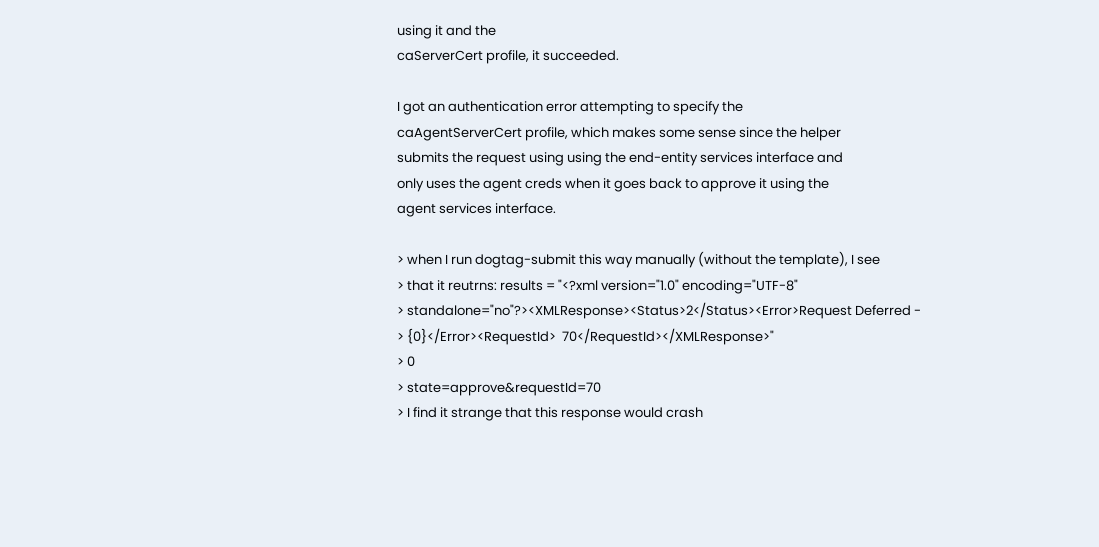using it and the
caServerCert profile, it succeeded.

I got an authentication error attempting to specify the
caAgentServerCert profile, which makes some sense since the helper
submits the request using using the end-entity services interface and
only uses the agent creds when it goes back to approve it using the
agent services interface.

> when I run dogtag-submit this way manually (without the template), I see
> that it reutrns: results = "<?xml version="1.0" encoding="UTF-8"
> standalone="no"?><XMLResponse><Status>2</Status><Error>Request Deferred -
> {0}</Error><RequestId>  70</RequestId></XMLResponse>"
> 0
> state=approve&requestId=70
> I find it strange that this response would crash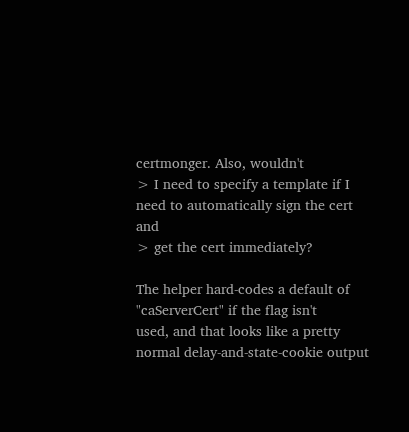certmonger. Also, wouldn't
> I need to specify a template if I need to automatically sign the cert and
> get the cert immediately?

The helper hard-codes a default of "caServerCert" if the flag isn't
used, and that looks like a pretty normal delay-and-state-cookie output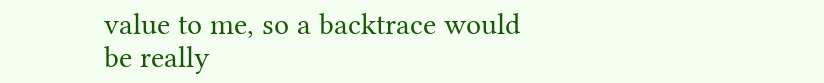value to me, so a backtrace would be really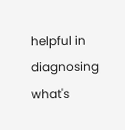helpful in diagnosing what's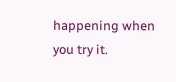happening when you try it.